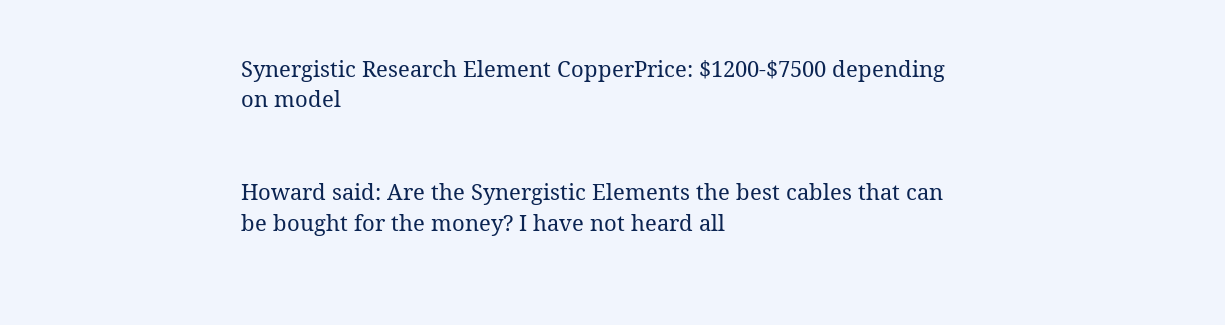Synergistic Research Element CopperPrice: $1200-$7500 depending on model


Howard said: Are the Synergistic Elements the best cables that can be bought for the money? I have not heard all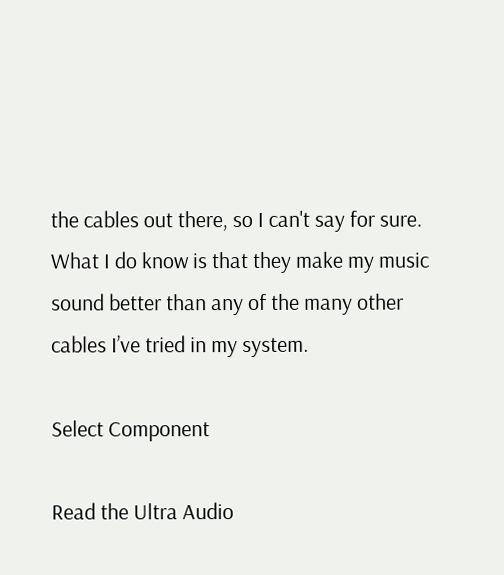the cables out there, so I can't say for sure. What I do know is that they make my music sound better than any of the many other cables I’ve tried in my system.

Select Component

Read the Ultra Audio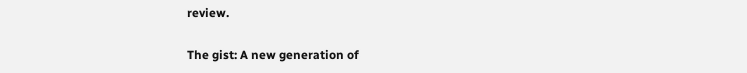review.

The gist: A new generation of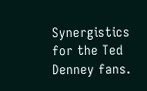Synergistics for the Ted Denney fans.